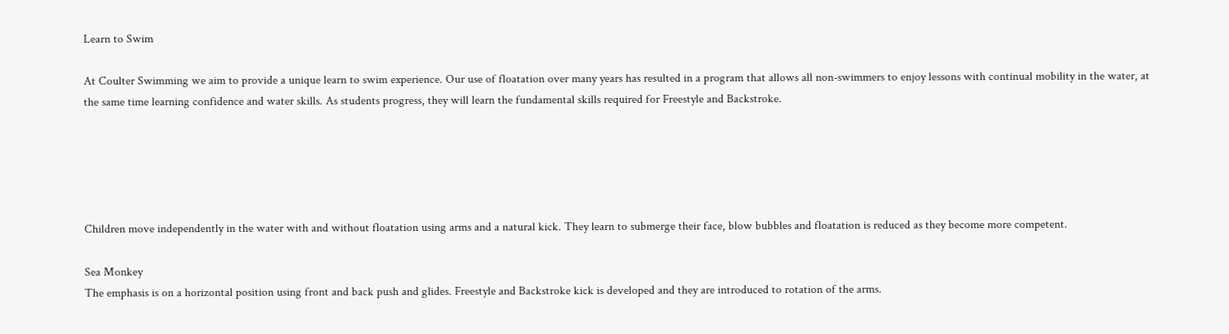Learn to Swim

At Coulter Swimming we aim to provide a unique learn to swim experience. Our use of floatation over many years has resulted in a program that allows all non-swimmers to enjoy lessons with continual mobility in the water, at the same time learning confidence and water skills. As students progress, they will learn the fundamental skills required for Freestyle and Backstroke.





Children move independently in the water with and without floatation using arms and a natural kick. They learn to submerge their face, blow bubbles and floatation is reduced as they become more competent.

Sea Monkey
The emphasis is on a horizontal position using front and back push and glides. Freestyle and Backstroke kick is developed and they are introduced to rotation of the arms.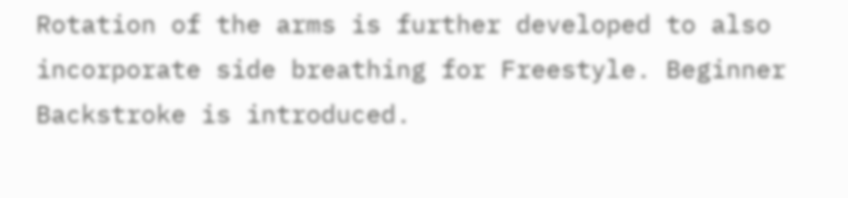Rotation of the arms is further developed to also incorporate side breathing for Freestyle. Beginner Backstroke is introduced.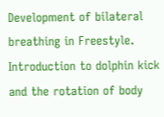Development of bilateral breathing in Freestyle. Introduction to dolphin kick and the rotation of body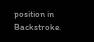position in Backstroke.